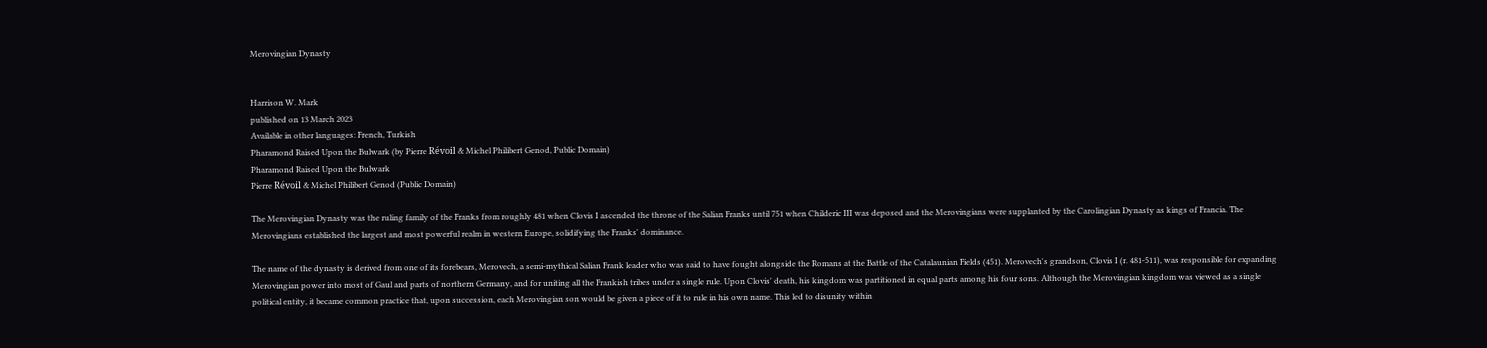Merovingian Dynasty


Harrison W. Mark
published on 13 March 2023
Available in other languages: French, Turkish
Pharamond Raised Upon the Bulwark (by Pierre Révoil & Michel Philibert Genod, Public Domain)
Pharamond Raised Upon the Bulwark
Pierre Révoil & Michel Philibert Genod (Public Domain)

The Merovingian Dynasty was the ruling family of the Franks from roughly 481 when Clovis I ascended the throne of the Salian Franks until 751 when Childeric III was deposed and the Merovingians were supplanted by the Carolingian Dynasty as kings of Francia. The Merovingians established the largest and most powerful realm in western Europe, solidifying the Franks' dominance.

The name of the dynasty is derived from one of its forebears, Merovech, a semi-mythical Salian Frank leader who was said to have fought alongside the Romans at the Battle of the Catalaunian Fields (451). Merovech's grandson, Clovis I (r. 481-511), was responsible for expanding Merovingian power into most of Gaul and parts of northern Germany, and for uniting all the Frankish tribes under a single rule. Upon Clovis' death, his kingdom was partitioned in equal parts among his four sons. Although the Merovingian kingdom was viewed as a single political entity, it became common practice that, upon succession, each Merovingian son would be given a piece of it to rule in his own name. This led to disunity within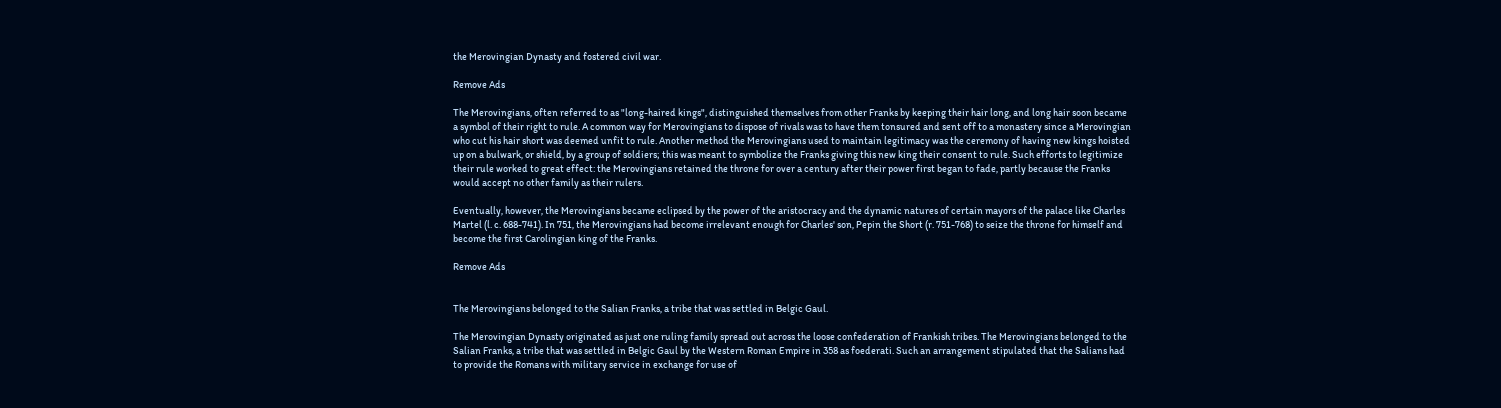the Merovingian Dynasty and fostered civil war.

Remove Ads

The Merovingians, often referred to as "long-haired kings", distinguished themselves from other Franks by keeping their hair long, and long hair soon became a symbol of their right to rule. A common way for Merovingians to dispose of rivals was to have them tonsured and sent off to a monastery since a Merovingian who cut his hair short was deemed unfit to rule. Another method the Merovingians used to maintain legitimacy was the ceremony of having new kings hoisted up on a bulwark, or shield, by a group of soldiers; this was meant to symbolize the Franks giving this new king their consent to rule. Such efforts to legitimize their rule worked to great effect: the Merovingians retained the throne for over a century after their power first began to fade, partly because the Franks would accept no other family as their rulers.

Eventually, however, the Merovingians became eclipsed by the power of the aristocracy and the dynamic natures of certain mayors of the palace like Charles Martel (l. c. 688-741). In 751, the Merovingians had become irrelevant enough for Charles' son, Pepin the Short (r. 751-768) to seize the throne for himself and become the first Carolingian king of the Franks.

Remove Ads


The Merovingians belonged to the Salian Franks, a tribe that was settled in Belgic Gaul.

The Merovingian Dynasty originated as just one ruling family spread out across the loose confederation of Frankish tribes. The Merovingians belonged to the Salian Franks, a tribe that was settled in Belgic Gaul by the Western Roman Empire in 358 as foederati. Such an arrangement stipulated that the Salians had to provide the Romans with military service in exchange for use of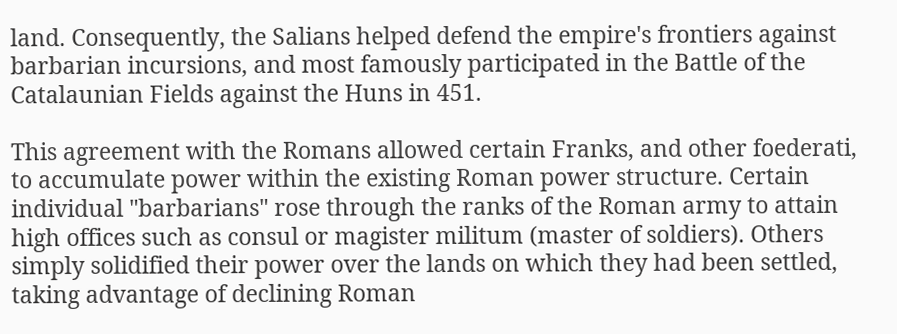land. Consequently, the Salians helped defend the empire's frontiers against barbarian incursions, and most famously participated in the Battle of the Catalaunian Fields against the Huns in 451.

This agreement with the Romans allowed certain Franks, and other foederati, to accumulate power within the existing Roman power structure. Certain individual "barbarians" rose through the ranks of the Roman army to attain high offices such as consul or magister militum (master of soldiers). Others simply solidified their power over the lands on which they had been settled, taking advantage of declining Roman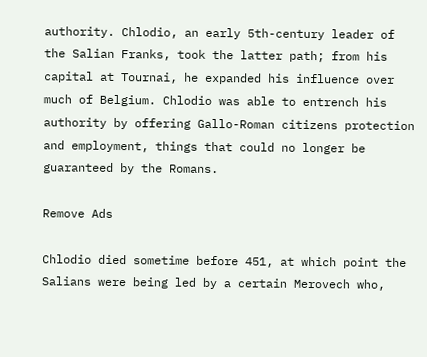authority. Chlodio, an early 5th-century leader of the Salian Franks, took the latter path; from his capital at Tournai, he expanded his influence over much of Belgium. Chlodio was able to entrench his authority by offering Gallo-Roman citizens protection and employment, things that could no longer be guaranteed by the Romans.

Remove Ads

Chlodio died sometime before 451, at which point the Salians were being led by a certain Merovech who,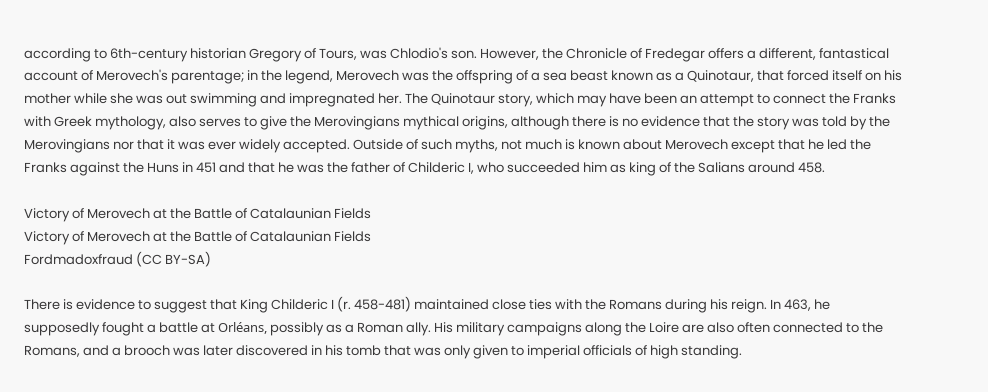according to 6th-century historian Gregory of Tours, was Chlodio's son. However, the Chronicle of Fredegar offers a different, fantastical account of Merovech's parentage; in the legend, Merovech was the offspring of a sea beast known as a Quinotaur, that forced itself on his mother while she was out swimming and impregnated her. The Quinotaur story, which may have been an attempt to connect the Franks with Greek mythology, also serves to give the Merovingians mythical origins, although there is no evidence that the story was told by the Merovingians nor that it was ever widely accepted. Outside of such myths, not much is known about Merovech except that he led the Franks against the Huns in 451 and that he was the father of Childeric I, who succeeded him as king of the Salians around 458.

Victory of Merovech at the Battle of Catalaunian Fields
Victory of Merovech at the Battle of Catalaunian Fields
Fordmadoxfraud (CC BY-SA)

There is evidence to suggest that King Childeric I (r. 458-481) maintained close ties with the Romans during his reign. In 463, he supposedly fought a battle at Orléans, possibly as a Roman ally. His military campaigns along the Loire are also often connected to the Romans, and a brooch was later discovered in his tomb that was only given to imperial officials of high standing.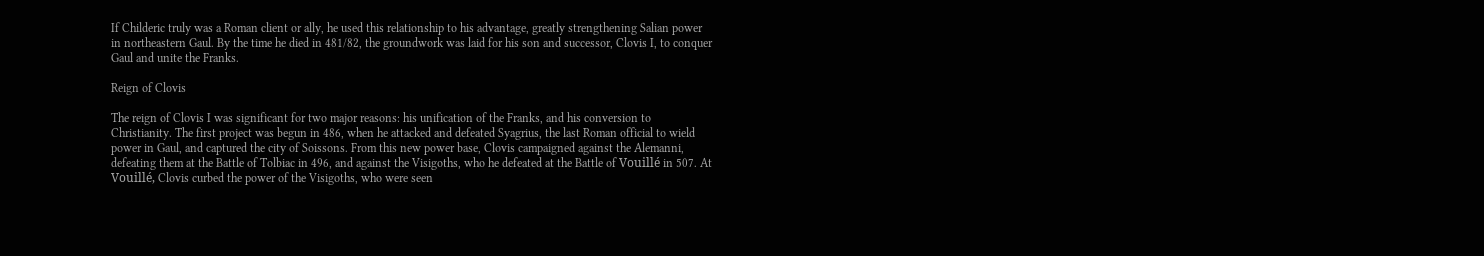If Childeric truly was a Roman client or ally, he used this relationship to his advantage, greatly strengthening Salian power in northeastern Gaul. By the time he died in 481/82, the groundwork was laid for his son and successor, Clovis I, to conquer Gaul and unite the Franks.

Reign of Clovis

The reign of Clovis I was significant for two major reasons: his unification of the Franks, and his conversion to Christianity. The first project was begun in 486, when he attacked and defeated Syagrius, the last Roman official to wield power in Gaul, and captured the city of Soissons. From this new power base, Clovis campaigned against the Alemanni, defeating them at the Battle of Tolbiac in 496, and against the Visigoths, who he defeated at the Battle of Vouillé in 507. At Vouillé, Clovis curbed the power of the Visigoths, who were seen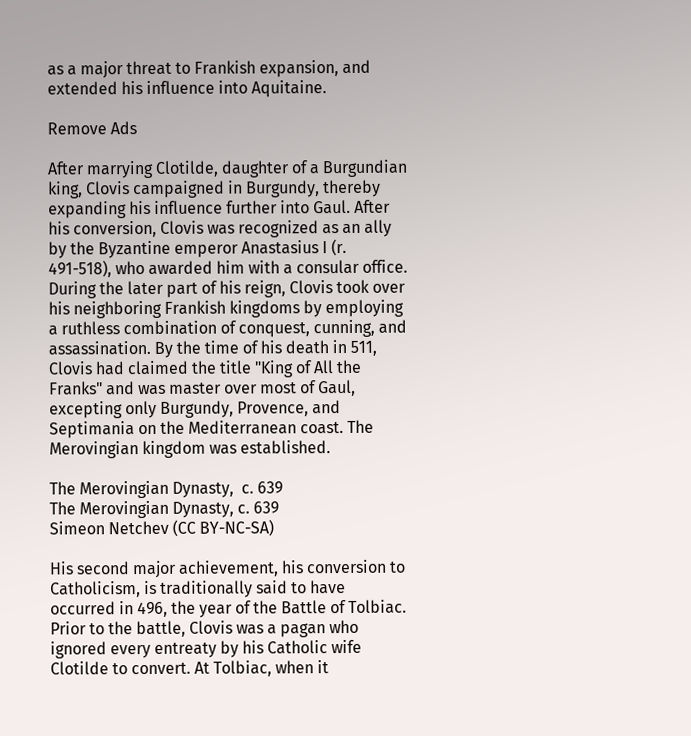as a major threat to Frankish expansion, and extended his influence into Aquitaine.

Remove Ads

After marrying Clotilde, daughter of a Burgundian king, Clovis campaigned in Burgundy, thereby expanding his influence further into Gaul. After his conversion, Clovis was recognized as an ally by the Byzantine emperor Anastasius I (r. 491-518), who awarded him with a consular office. During the later part of his reign, Clovis took over his neighboring Frankish kingdoms by employing a ruthless combination of conquest, cunning, and assassination. By the time of his death in 511, Clovis had claimed the title "King of All the Franks" and was master over most of Gaul, excepting only Burgundy, Provence, and Septimania on the Mediterranean coast. The Merovingian kingdom was established.

The Merovingian Dynasty,  c. 639
The Merovingian Dynasty, c. 639
Simeon Netchev (CC BY-NC-SA)

His second major achievement, his conversion to Catholicism, is traditionally said to have occurred in 496, the year of the Battle of Tolbiac. Prior to the battle, Clovis was a pagan who ignored every entreaty by his Catholic wife Clotilde to convert. At Tolbiac, when it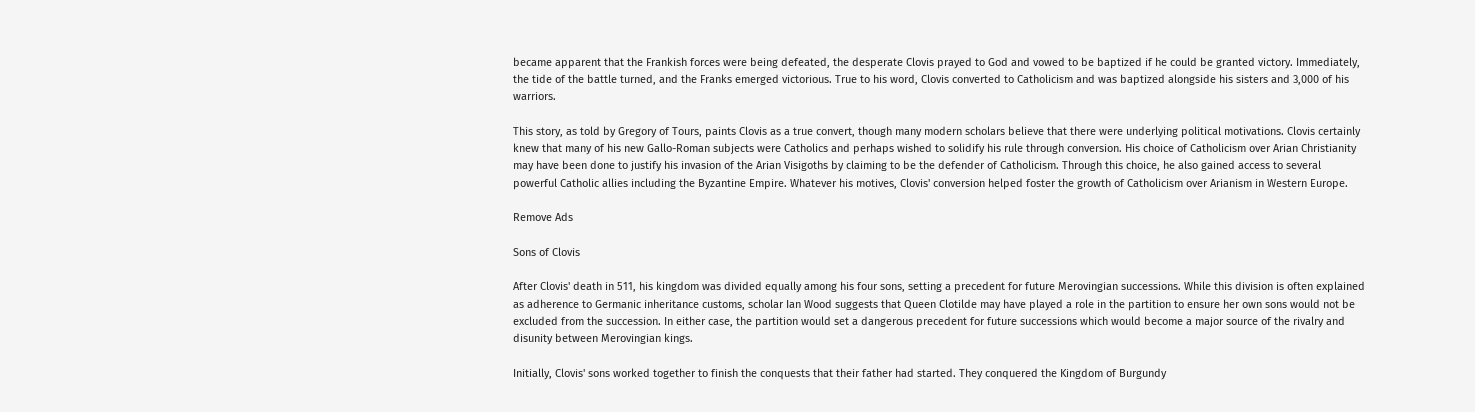became apparent that the Frankish forces were being defeated, the desperate Clovis prayed to God and vowed to be baptized if he could be granted victory. Immediately, the tide of the battle turned, and the Franks emerged victorious. True to his word, Clovis converted to Catholicism and was baptized alongside his sisters and 3,000 of his warriors.

This story, as told by Gregory of Tours, paints Clovis as a true convert, though many modern scholars believe that there were underlying political motivations. Clovis certainly knew that many of his new Gallo-Roman subjects were Catholics and perhaps wished to solidify his rule through conversion. His choice of Catholicism over Arian Christianity may have been done to justify his invasion of the Arian Visigoths by claiming to be the defender of Catholicism. Through this choice, he also gained access to several powerful Catholic allies including the Byzantine Empire. Whatever his motives, Clovis' conversion helped foster the growth of Catholicism over Arianism in Western Europe.

Remove Ads

Sons of Clovis

After Clovis' death in 511, his kingdom was divided equally among his four sons, setting a precedent for future Merovingian successions. While this division is often explained as adherence to Germanic inheritance customs, scholar Ian Wood suggests that Queen Clotilde may have played a role in the partition to ensure her own sons would not be excluded from the succession. In either case, the partition would set a dangerous precedent for future successions which would become a major source of the rivalry and disunity between Merovingian kings.

Initially, Clovis' sons worked together to finish the conquests that their father had started. They conquered the Kingdom of Burgundy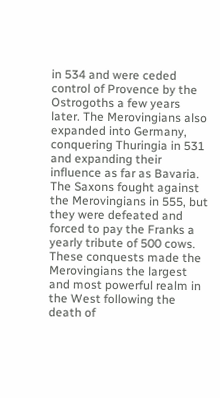in 534 and were ceded control of Provence by the Ostrogoths a few years later. The Merovingians also expanded into Germany, conquering Thuringia in 531 and expanding their influence as far as Bavaria. The Saxons fought against the Merovingians in 555, but they were defeated and forced to pay the Franks a yearly tribute of 500 cows. These conquests made the Merovingians the largest and most powerful realm in the West following the death of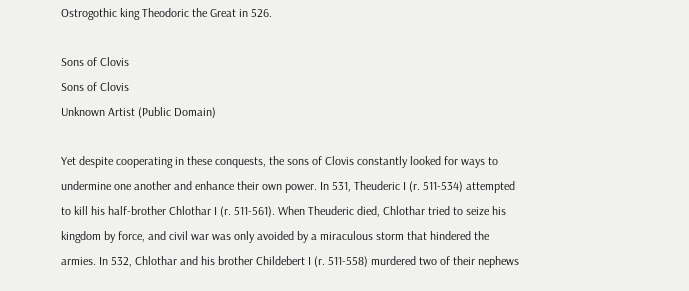Ostrogothic king Theodoric the Great in 526.

Sons of Clovis
Sons of Clovis
Unknown Artist (Public Domain)

Yet despite cooperating in these conquests, the sons of Clovis constantly looked for ways to undermine one another and enhance their own power. In 531, Theuderic I (r. 511-534) attempted to kill his half-brother Chlothar I (r. 511-561). When Theuderic died, Chlothar tried to seize his kingdom by force, and civil war was only avoided by a miraculous storm that hindered the armies. In 532, Chlothar and his brother Childebert I (r. 511-558) murdered two of their nephews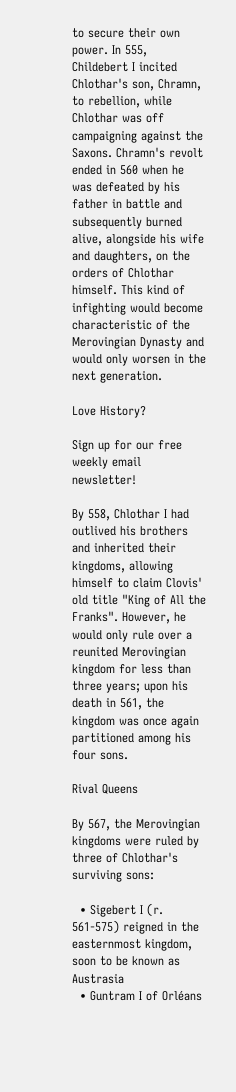to secure their own power. In 555, Childebert I incited Chlothar's son, Chramn, to rebellion, while Chlothar was off campaigning against the Saxons. Chramn's revolt ended in 560 when he was defeated by his father in battle and subsequently burned alive, alongside his wife and daughters, on the orders of Chlothar himself. This kind of infighting would become characteristic of the Merovingian Dynasty and would only worsen in the next generation.

Love History?

Sign up for our free weekly email newsletter!

By 558, Chlothar I had outlived his brothers and inherited their kingdoms, allowing himself to claim Clovis' old title "King of All the Franks". However, he would only rule over a reunited Merovingian kingdom for less than three years; upon his death in 561, the kingdom was once again partitioned among his four sons.

Rival Queens

By 567, the Merovingian kingdoms were ruled by three of Chlothar's surviving sons:

  • Sigebert I (r. 561-575) reigned in the easternmost kingdom, soon to be known as Austrasia
  • Guntram I of Orléans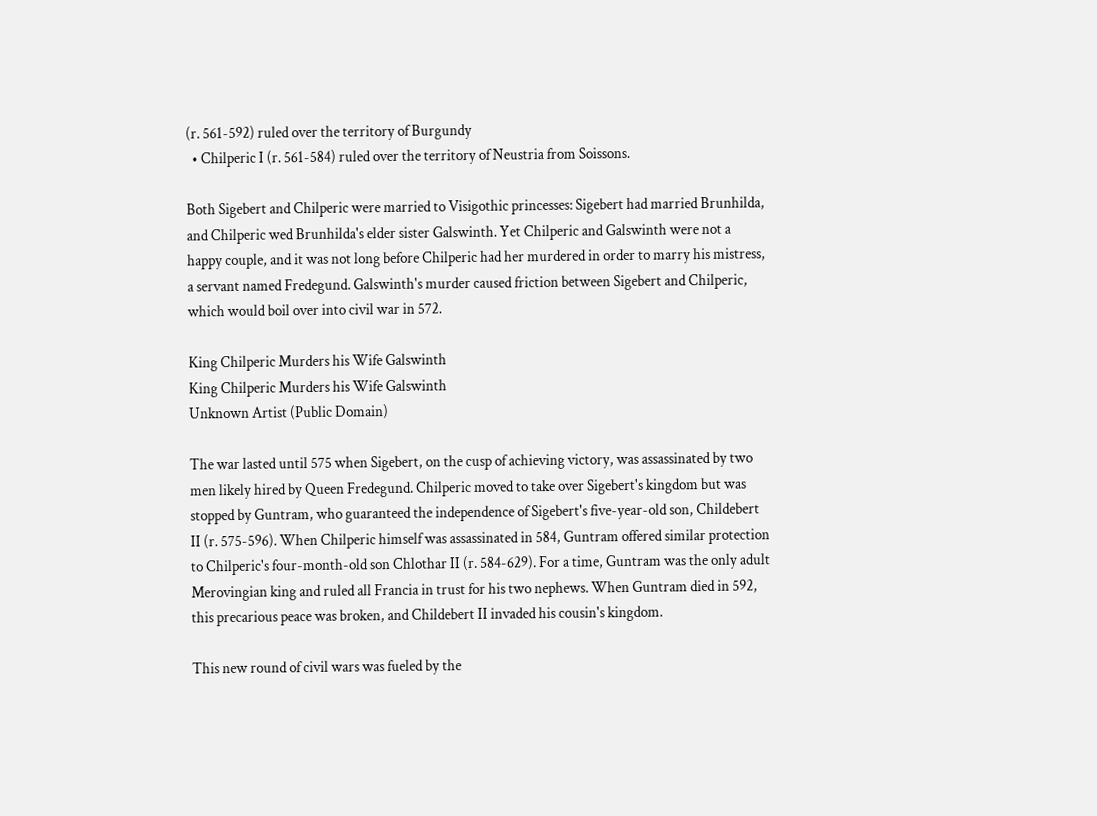(r. 561-592) ruled over the territory of Burgundy
  • Chilperic I (r. 561-584) ruled over the territory of Neustria from Soissons.

Both Sigebert and Chilperic were married to Visigothic princesses: Sigebert had married Brunhilda, and Chilperic wed Brunhilda's elder sister Galswinth. Yet Chilperic and Galswinth were not a happy couple, and it was not long before Chilperic had her murdered in order to marry his mistress, a servant named Fredegund. Galswinth's murder caused friction between Sigebert and Chilperic, which would boil over into civil war in 572.

King Chilperic Murders his Wife Galswinth
King Chilperic Murders his Wife Galswinth
Unknown Artist (Public Domain)

The war lasted until 575 when Sigebert, on the cusp of achieving victory, was assassinated by two men likely hired by Queen Fredegund. Chilperic moved to take over Sigebert's kingdom but was stopped by Guntram, who guaranteed the independence of Sigebert's five-year-old son, Childebert II (r. 575-596). When Chilperic himself was assassinated in 584, Guntram offered similar protection to Chilperic's four-month-old son Chlothar II (r. 584-629). For a time, Guntram was the only adult Merovingian king and ruled all Francia in trust for his two nephews. When Guntram died in 592, this precarious peace was broken, and Childebert II invaded his cousin's kingdom.

This new round of civil wars was fueled by the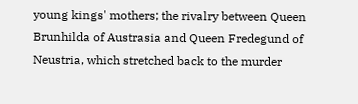young kings' mothers; the rivalry between Queen Brunhilda of Austrasia and Queen Fredegund of Neustria, which stretched back to the murder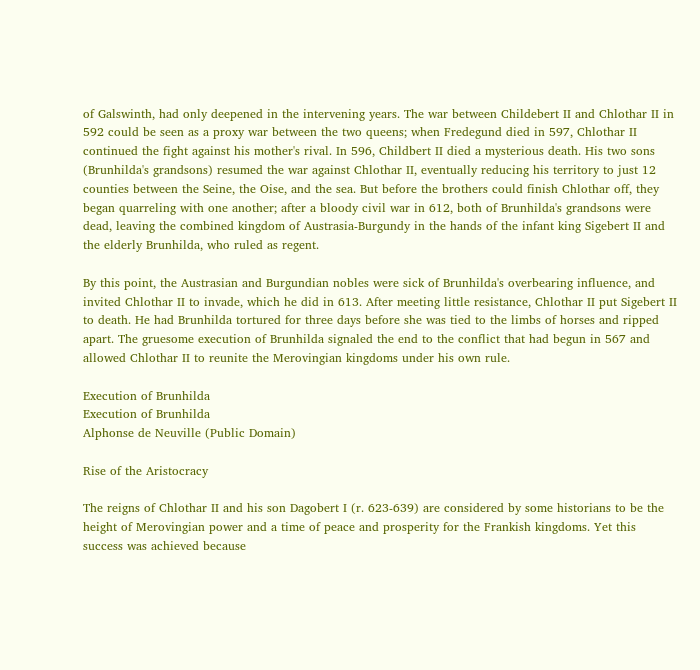of Galswinth, had only deepened in the intervening years. The war between Childebert II and Chlothar II in 592 could be seen as a proxy war between the two queens; when Fredegund died in 597, Chlothar II continued the fight against his mother's rival. In 596, Childbert II died a mysterious death. His two sons (Brunhilda's grandsons) resumed the war against Chlothar II, eventually reducing his territory to just 12 counties between the Seine, the Oise, and the sea. But before the brothers could finish Chlothar off, they began quarreling with one another; after a bloody civil war in 612, both of Brunhilda's grandsons were dead, leaving the combined kingdom of Austrasia-Burgundy in the hands of the infant king Sigebert II and the elderly Brunhilda, who ruled as regent.

By this point, the Austrasian and Burgundian nobles were sick of Brunhilda's overbearing influence, and invited Chlothar II to invade, which he did in 613. After meeting little resistance, Chlothar II put Sigebert II to death. He had Brunhilda tortured for three days before she was tied to the limbs of horses and ripped apart. The gruesome execution of Brunhilda signaled the end to the conflict that had begun in 567 and allowed Chlothar II to reunite the Merovingian kingdoms under his own rule.

Execution of Brunhilda
Execution of Brunhilda
Alphonse de Neuville (Public Domain)

Rise of the Aristocracy

The reigns of Chlothar II and his son Dagobert I (r. 623-639) are considered by some historians to be the height of Merovingian power and a time of peace and prosperity for the Frankish kingdoms. Yet this success was achieved because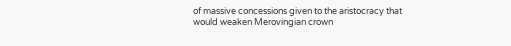of massive concessions given to the aristocracy that would weaken Merovingian crown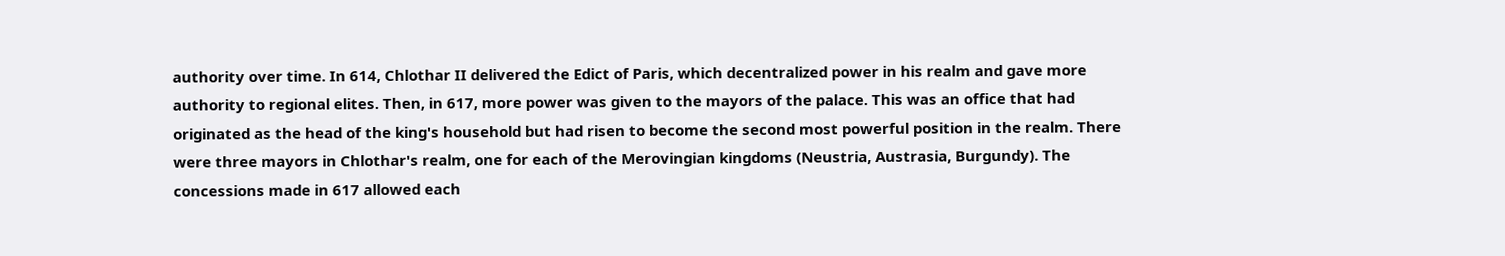authority over time. In 614, Chlothar II delivered the Edict of Paris, which decentralized power in his realm and gave more authority to regional elites. Then, in 617, more power was given to the mayors of the palace. This was an office that had originated as the head of the king's household but had risen to become the second most powerful position in the realm. There were three mayors in Chlothar's realm, one for each of the Merovingian kingdoms (Neustria, Austrasia, Burgundy). The concessions made in 617 allowed each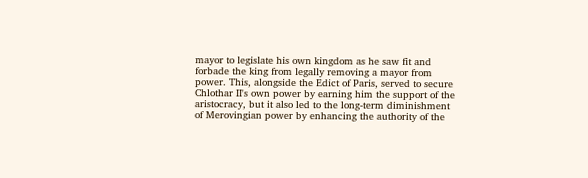mayor to legislate his own kingdom as he saw fit and forbade the king from legally removing a mayor from power. This, alongside the Edict of Paris, served to secure Chlothar II's own power by earning him the support of the aristocracy, but it also led to the long-term diminishment of Merovingian power by enhancing the authority of the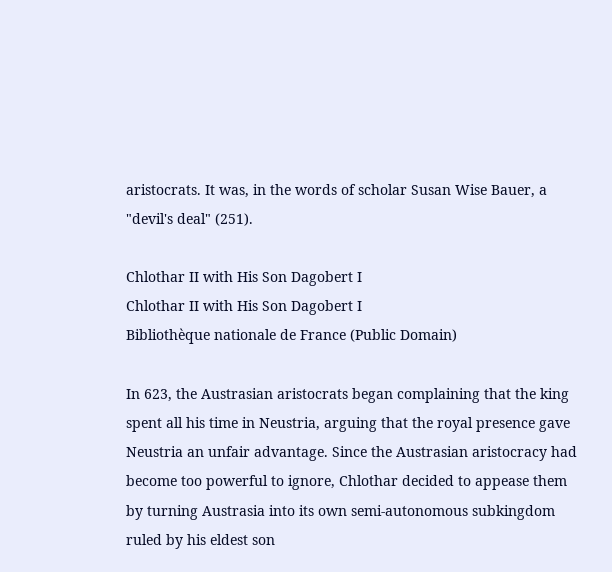aristocrats. It was, in the words of scholar Susan Wise Bauer, a "devil's deal" (251).

Chlothar II with His Son Dagobert I
Chlothar II with His Son Dagobert I
Bibliothèque nationale de France (Public Domain)

In 623, the Austrasian aristocrats began complaining that the king spent all his time in Neustria, arguing that the royal presence gave Neustria an unfair advantage. Since the Austrasian aristocracy had become too powerful to ignore, Chlothar decided to appease them by turning Austrasia into its own semi-autonomous subkingdom ruled by his eldest son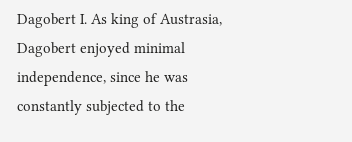Dagobert I. As king of Austrasia, Dagobert enjoyed minimal independence, since he was constantly subjected to the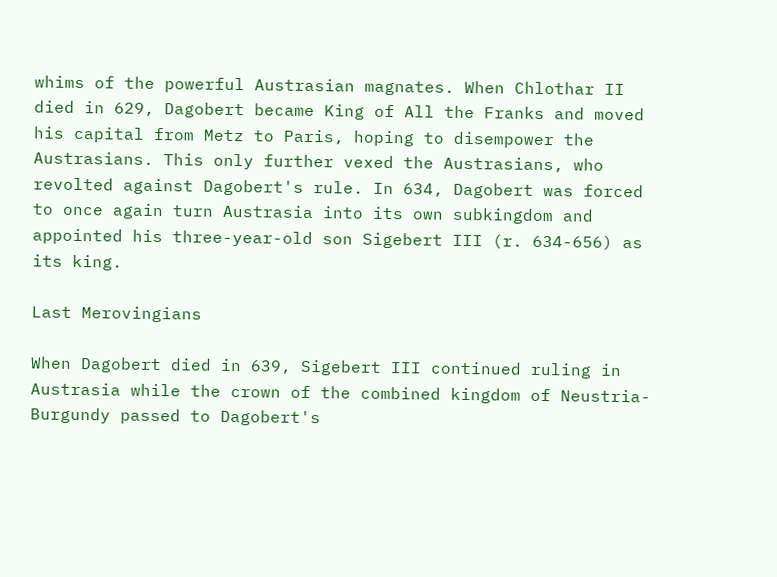whims of the powerful Austrasian magnates. When Chlothar II died in 629, Dagobert became King of All the Franks and moved his capital from Metz to Paris, hoping to disempower the Austrasians. This only further vexed the Austrasians, who revolted against Dagobert's rule. In 634, Dagobert was forced to once again turn Austrasia into its own subkingdom and appointed his three-year-old son Sigebert III (r. 634-656) as its king.

Last Merovingians

When Dagobert died in 639, Sigebert III continued ruling in Austrasia while the crown of the combined kingdom of Neustria-Burgundy passed to Dagobert's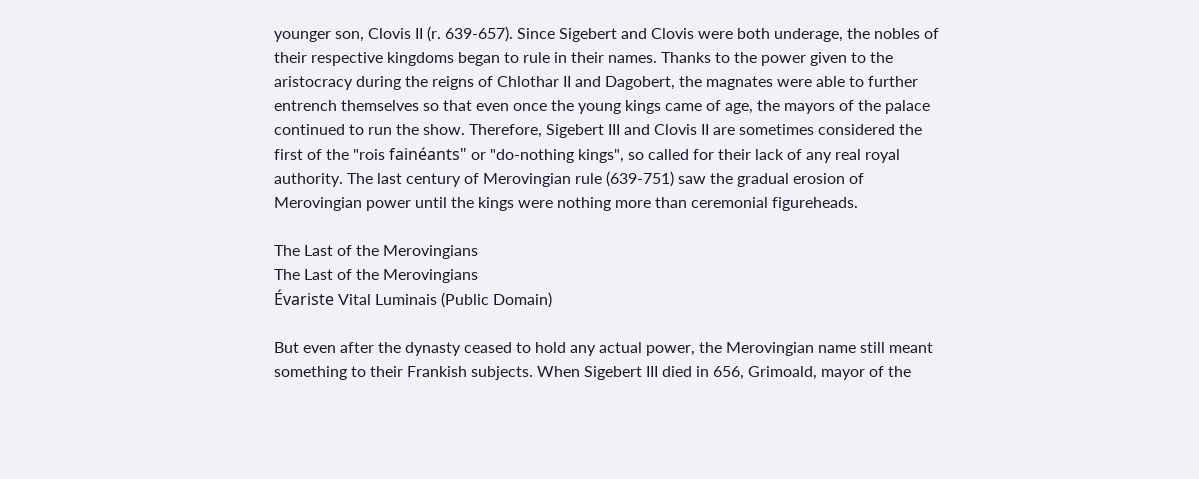younger son, Clovis II (r. 639-657). Since Sigebert and Clovis were both underage, the nobles of their respective kingdoms began to rule in their names. Thanks to the power given to the aristocracy during the reigns of Chlothar II and Dagobert, the magnates were able to further entrench themselves so that even once the young kings came of age, the mayors of the palace continued to run the show. Therefore, Sigebert III and Clovis II are sometimes considered the first of the "rois fainéants" or "do-nothing kings", so called for their lack of any real royal authority. The last century of Merovingian rule (639-751) saw the gradual erosion of Merovingian power until the kings were nothing more than ceremonial figureheads.

The Last of the Merovingians
The Last of the Merovingians
Évariste Vital Luminais (Public Domain)

But even after the dynasty ceased to hold any actual power, the Merovingian name still meant something to their Frankish subjects. When Sigebert III died in 656, Grimoald, mayor of the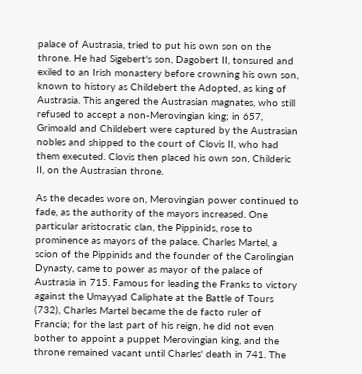palace of Austrasia, tried to put his own son on the throne. He had Sigebert's son, Dagobert II, tonsured and exiled to an Irish monastery before crowning his own son, known to history as Childebert the Adopted, as king of Austrasia. This angered the Austrasian magnates, who still refused to accept a non-Merovingian king; in 657, Grimoald and Childebert were captured by the Austrasian nobles and shipped to the court of Clovis II, who had them executed. Clovis then placed his own son, Childeric II, on the Austrasian throne.

As the decades wore on, Merovingian power continued to fade, as the authority of the mayors increased. One particular aristocratic clan, the Pippinids, rose to prominence as mayors of the palace. Charles Martel, a scion of the Pippinids and the founder of the Carolingian Dynasty, came to power as mayor of the palace of Austrasia in 715. Famous for leading the Franks to victory against the Umayyad Caliphate at the Battle of Tours (732), Charles Martel became the de facto ruler of Francia; for the last part of his reign, he did not even bother to appoint a puppet Merovingian king, and the throne remained vacant until Charles' death in 741. The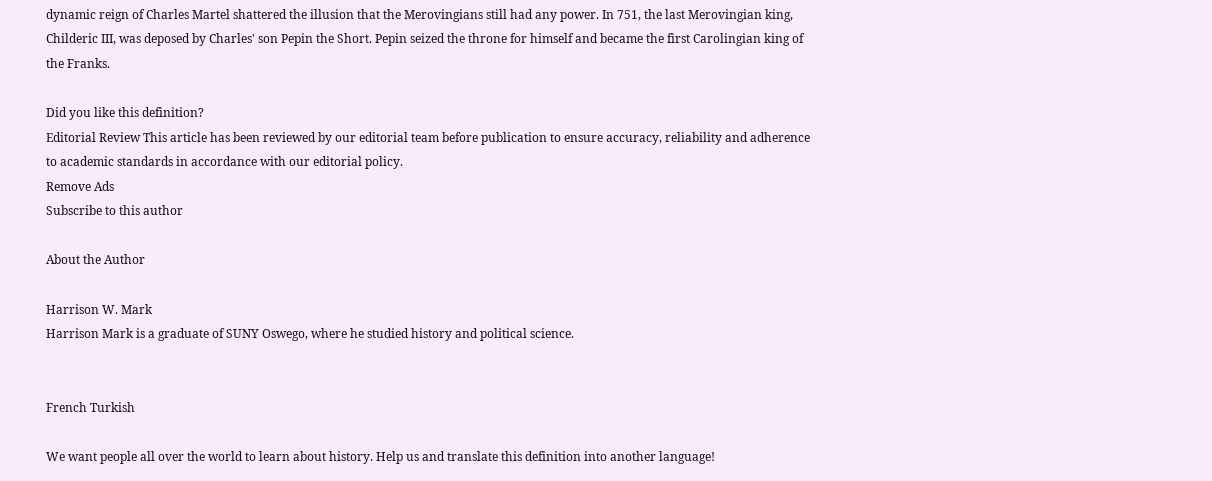dynamic reign of Charles Martel shattered the illusion that the Merovingians still had any power. In 751, the last Merovingian king, Childeric III, was deposed by Charles' son Pepin the Short. Pepin seized the throne for himself and became the first Carolingian king of the Franks.

Did you like this definition?
Editorial Review This article has been reviewed by our editorial team before publication to ensure accuracy, reliability and adherence to academic standards in accordance with our editorial policy.
Remove Ads
Subscribe to this author

About the Author

Harrison W. Mark
Harrison Mark is a graduate of SUNY Oswego, where he studied history and political science.


French Turkish

We want people all over the world to learn about history. Help us and translate this definition into another language!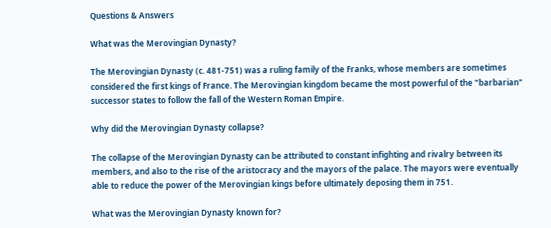Questions & Answers

What was the Merovingian Dynasty?

The Merovingian Dynasty (c. 481-751) was a ruling family of the Franks, whose members are sometimes considered the first kings of France. The Merovingian kingdom became the most powerful of the "barbarian" successor states to follow the fall of the Western Roman Empire.

Why did the Merovingian Dynasty collapse?

The collapse of the Merovingian Dynasty can be attributed to constant infighting and rivalry between its members, and also to the rise of the aristocracy and the mayors of the palace. The mayors were eventually able to reduce the power of the Merovingian kings before ultimately deposing them in 751.

What was the Merovingian Dynasty known for?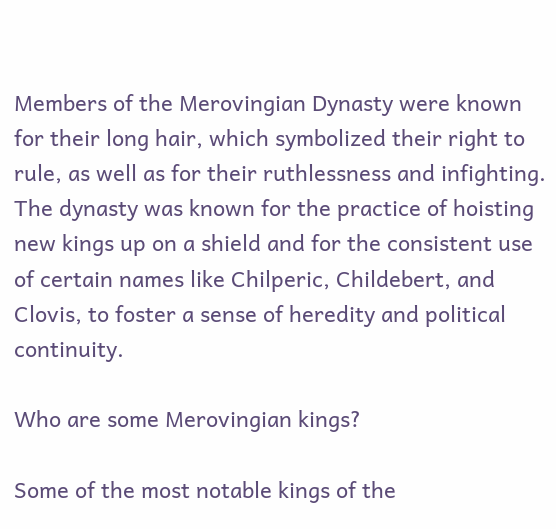Members of the Merovingian Dynasty were known for their long hair, which symbolized their right to rule, as well as for their ruthlessness and infighting. The dynasty was known for the practice of hoisting new kings up on a shield and for the consistent use of certain names like Chilperic, Childebert, and Clovis, to foster a sense of heredity and political continuity.

Who are some Merovingian kings?

Some of the most notable kings of the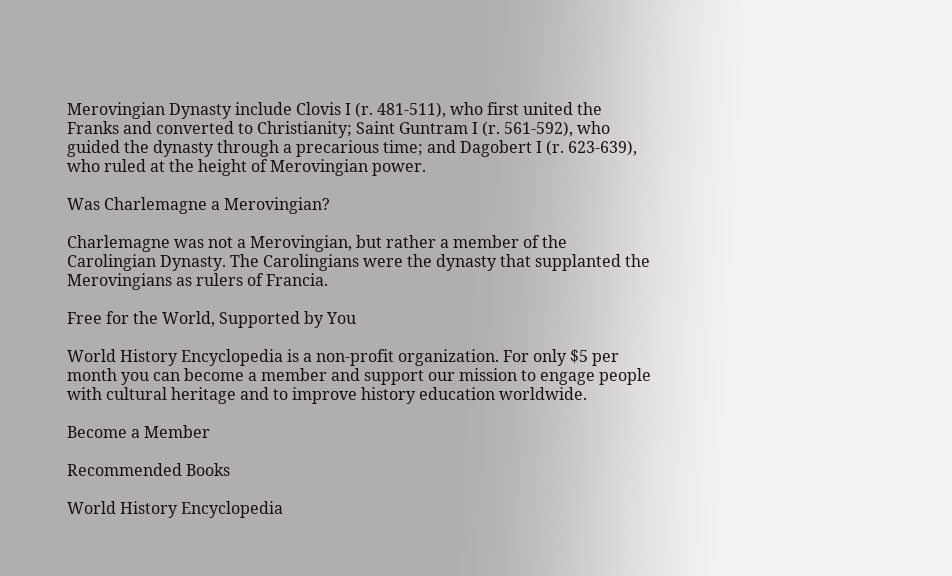Merovingian Dynasty include Clovis I (r. 481-511), who first united the Franks and converted to Christianity; Saint Guntram I (r. 561-592), who guided the dynasty through a precarious time; and Dagobert I (r. 623-639), who ruled at the height of Merovingian power.

Was Charlemagne a Merovingian?

Charlemagne was not a Merovingian, but rather a member of the Carolingian Dynasty. The Carolingians were the dynasty that supplanted the Merovingians as rulers of Francia.

Free for the World, Supported by You

World History Encyclopedia is a non-profit organization. For only $5 per month you can become a member and support our mission to engage people with cultural heritage and to improve history education worldwide.

Become a Member

Recommended Books

World History Encyclopedia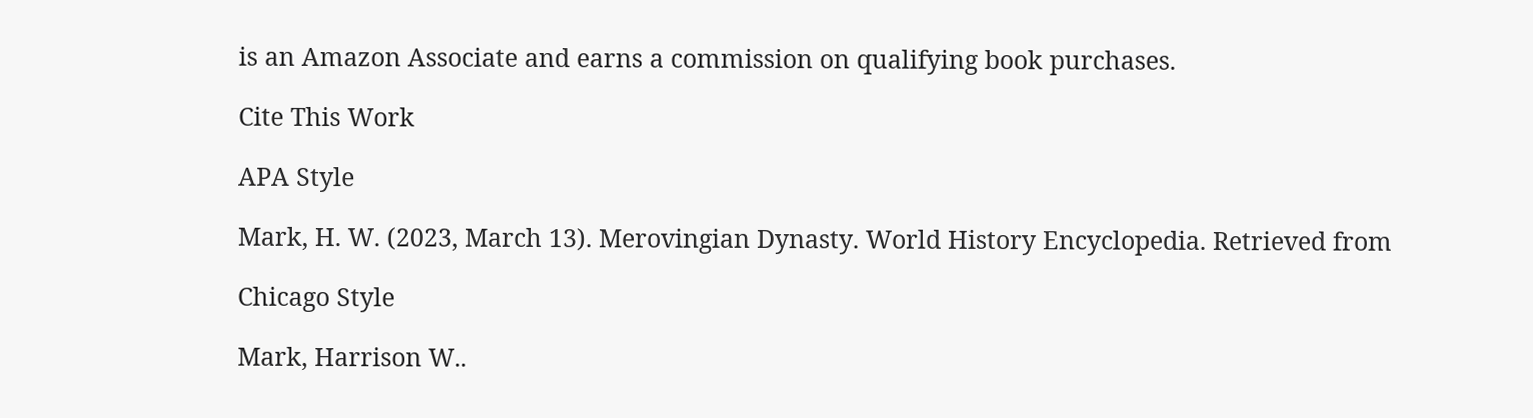is an Amazon Associate and earns a commission on qualifying book purchases.

Cite This Work

APA Style

Mark, H. W. (2023, March 13). Merovingian Dynasty. World History Encyclopedia. Retrieved from

Chicago Style

Mark, Harrison W..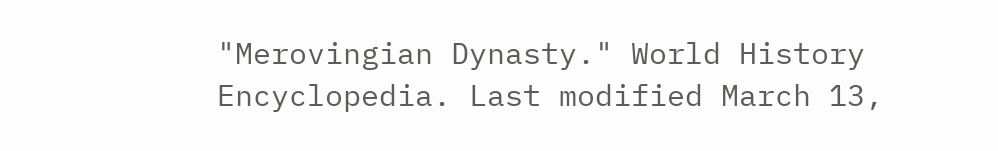"Merovingian Dynasty." World History Encyclopedia. Last modified March 13,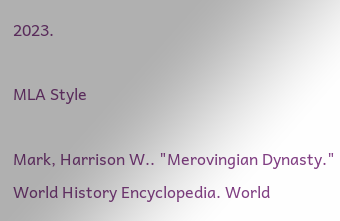2023.

MLA Style

Mark, Harrison W.. "Merovingian Dynasty." World History Encyclopedia. World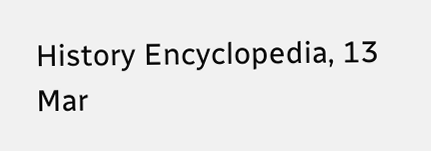History Encyclopedia, 13 Mar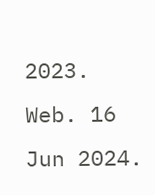2023. Web. 16 Jun 2024.